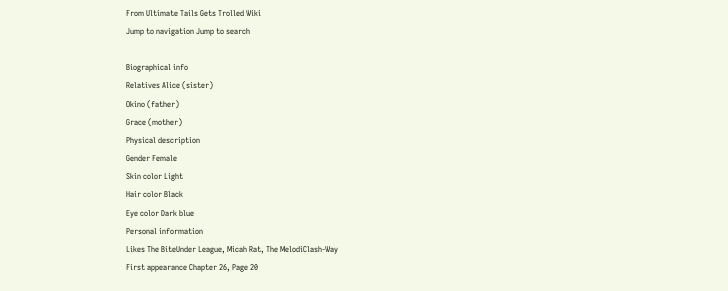From Ultimate Tails Gets Trolled Wiki
Jump to navigation Jump to search

Biographical info
Relatives Alice (sister)
Okino (father)
Grace (mother)
Physical description
Gender Female
Skin color Light
Hair color Black
Eye color Dark blue
Personal information
Likes The BiteUnder League, Micah Rat, The MelodiClash-Way
First appearance Chapter 26, Page 20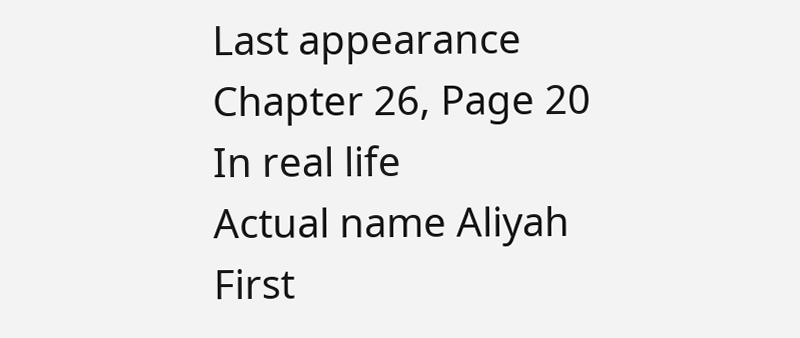Last appearance Chapter 26, Page 20
In real life
Actual name Aliyah
First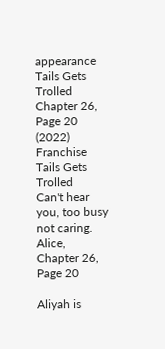appearance Tails Gets Trolled
Chapter 26, Page 20 (2022)
Franchise Tails Gets Trolled
Can't hear you, too busy not caring.
Alice, Chapter 26, Page 20

Aliyah is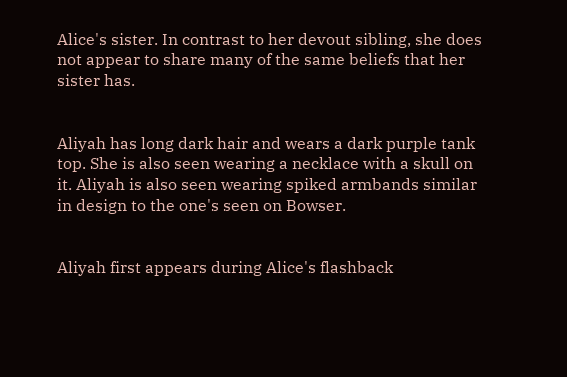Alice's sister. In contrast to her devout sibling, she does not appear to share many of the same beliefs that her sister has.


Aliyah has long dark hair and wears a dark purple tank top. She is also seen wearing a necklace with a skull on it. Aliyah is also seen wearing spiked armbands similar in design to the one's seen on Bowser.


Aliyah first appears during Alice's flashback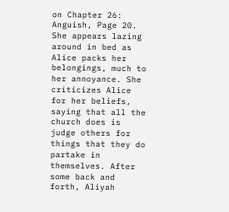on Chapter 26: Anguish, Page 20. She appears lazing around in bed as Alice packs her belongings, much to her annoyance. She criticizes Alice for her beliefs, saying that all the church does is judge others for things that they do partake in themselves. After some back and forth, Aliyah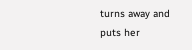turns away and puts her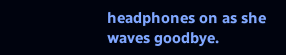headphones on as she waves goodbye.